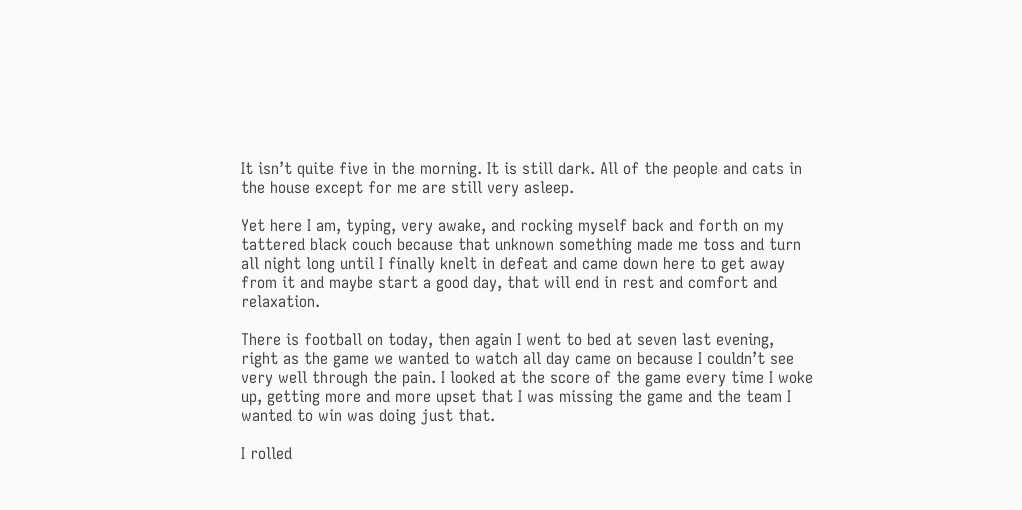It isn’t quite five in the morning. It is still dark. All of the people and cats in the house except for me are still very asleep.

Yet here I am, typing, very awake, and rocking myself back and forth on my tattered black couch because that unknown something made me toss and turn all night long until I finally knelt in defeat and came down here to get away from it and maybe start a good day, that will end in rest and comfort and relaxation.

There is football on today, then again I went to bed at seven last evening, right as the game we wanted to watch all day came on because I couldn’t see very well through the pain. I looked at the score of the game every time I woke up, getting more and more upset that I was missing the game and the team I wanted to win was doing just that.

I rolled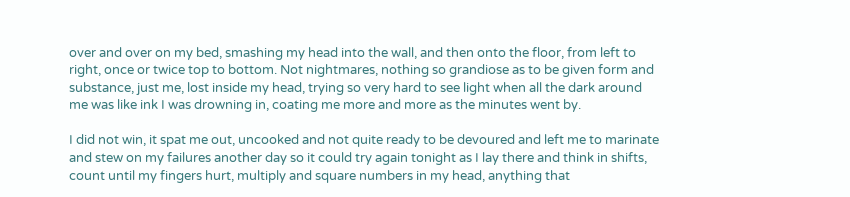over and over on my bed, smashing my head into the wall, and then onto the floor, from left to right, once or twice top to bottom. Not nightmares, nothing so grandiose as to be given form and substance, just me, lost inside my head, trying so very hard to see light when all the dark around me was like ink I was drowning in, coating me more and more as the minutes went by.

I did not win, it spat me out, uncooked and not quite ready to be devoured and left me to marinate and stew on my failures another day so it could try again tonight as I lay there and think in shifts, count until my fingers hurt, multiply and square numbers in my head, anything that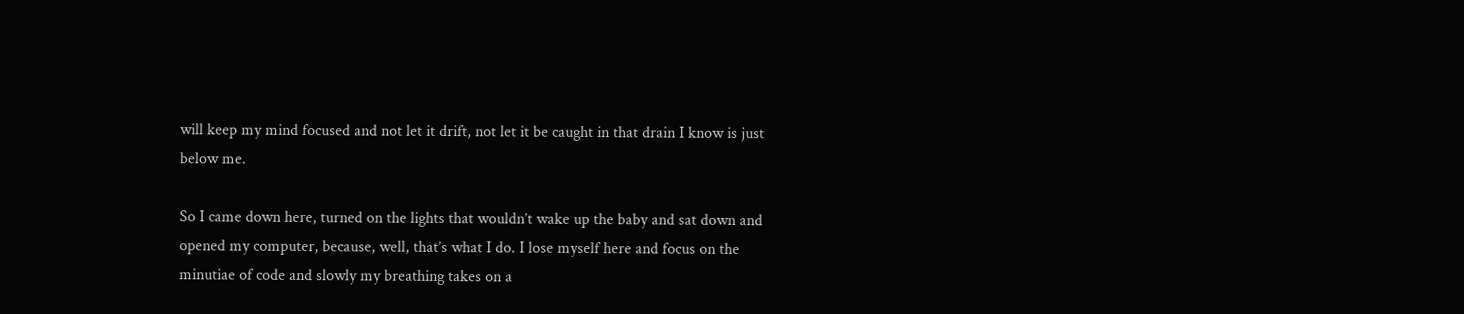will keep my mind focused and not let it drift, not let it be caught in that drain I know is just below me.

So I came down here, turned on the lights that wouldn’t wake up the baby and sat down and opened my computer, because, well, that’s what I do. I lose myself here and focus on the minutiae of code and slowly my breathing takes on a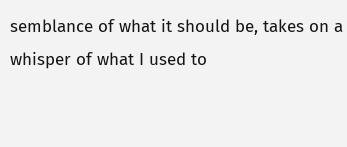semblance of what it should be, takes on a whisper of what I used to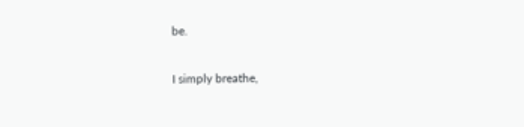be.

I simply breathe,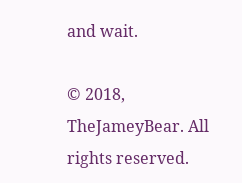and wait.

© 2018, TheJameyBear. All rights reserved.